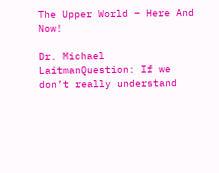The Upper World – Here And Now!

Dr. Michael LaitmanQuestion: If we don’t really understand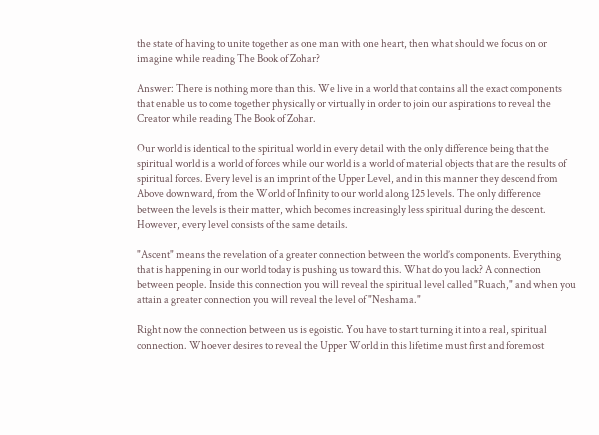the state of having to unite together as one man with one heart, then what should we focus on or imagine while reading The Book of Zohar?

Answer: There is nothing more than this. We live in a world that contains all the exact components that enable us to come together physically or virtually in order to join our aspirations to reveal the Creator while reading The Book of Zohar.

Our world is identical to the spiritual world in every detail with the only difference being that the spiritual world is a world of forces while our world is a world of material objects that are the results of spiritual forces. Every level is an imprint of the Upper Level, and in this manner they descend from Above downward, from the World of Infinity to our world along 125 levels. The only difference between the levels is their matter, which becomes increasingly less spiritual during the descent. However, every level consists of the same details.

"Ascent" means the revelation of a greater connection between the world’s components. Everything that is happening in our world today is pushing us toward this. What do you lack? A connection between people. Inside this connection you will reveal the spiritual level called "Ruach," and when you attain a greater connection you will reveal the level of "Neshama."

Right now the connection between us is egoistic. You have to start turning it into a real, spiritual connection. Whoever desires to reveal the Upper World in this lifetime must first and foremost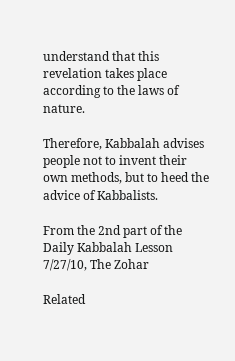understand that this revelation takes place according to the laws of nature.

Therefore, Kabbalah advises people not to invent their own methods, but to heed the advice of Kabbalists.

From the 2nd part of the Daily Kabbalah Lesson 7/27/10, The Zohar

Related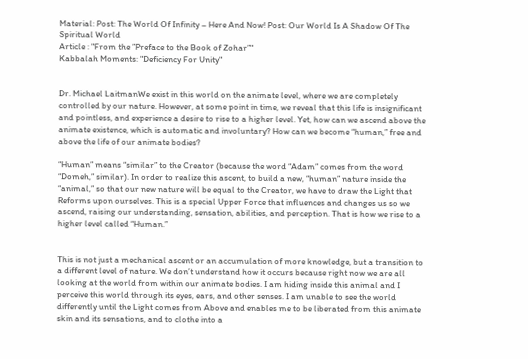Material: Post: The World Of Infinity – Here And Now! Post: Our World Is A Shadow Of The Spiritual World
Article : "From the ”Preface to the Book of Zohar”"
Kabbalah Moments: "Deficiency For Unity"


Dr. Michael LaitmanWe exist in this world on the animate level, where we are completely controlled by our nature. However, at some point in time, we reveal that this life is insignificant and pointless, and experience a desire to rise to a higher level. Yet, how can we ascend above the animate existence, which is automatic and involuntary? How can we become “human,” free and above the life of our animate bodies?

“Human” means “similar” to the Creator (because the word “Adam” comes from the word “Domeh,” similar). In order to realize this ascent, to build a new, “human” nature inside the “animal,” so that our new nature will be equal to the Creator, we have to draw the Light that Reforms upon ourselves. This is a special Upper Force that influences and changes us so we ascend, raising our understanding, sensation, abilities, and perception. That is how we rise to a higher level called “Human.”


This is not just a mechanical ascent or an accumulation of more knowledge, but a transition to a different level of nature. We don’t understand how it occurs because right now we are all looking at the world from within our animate bodies. I am hiding inside this animal and I perceive this world through its eyes, ears, and other senses. I am unable to see the world differently until the Light comes from Above and enables me to be liberated from this animate skin and its sensations, and to clothe into a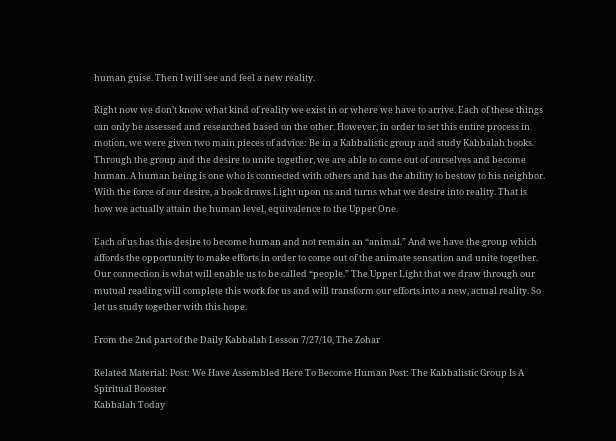human guise. Then I will see and feel a new reality.

Right now we don’t know what kind of reality we exist in or where we have to arrive. Each of these things can only be assessed and researched based on the other. However, in order to set this entire process in motion, we were given two main pieces of advice: Be in a Kabbalistic group and study Kabbalah books. Through the group and the desire to unite together, we are able to come out of ourselves and become human. A human being is one who is connected with others and has the ability to bestow to his neighbor. With the force of our desire, a book draws Light upon us and turns what we desire into reality. That is how we actually attain the human level, equivalence to the Upper One.

Each of us has this desire to become human and not remain an “animal.” And we have the group which affords the opportunity to make efforts in order to come out of the animate sensation and unite together. Our connection is what will enable us to be called “people.” The Upper Light that we draw through our mutual reading will complete this work for us and will transform our efforts into a new, actual reality. So let us study together with this hope.

From the 2nd part of the Daily Kabbalah Lesson 7/27/10, The Zohar

Related Material: Post: We Have Assembled Here To Become Human Post: The Kabbalistic Group Is A Spiritual Booster
Kabbalah Today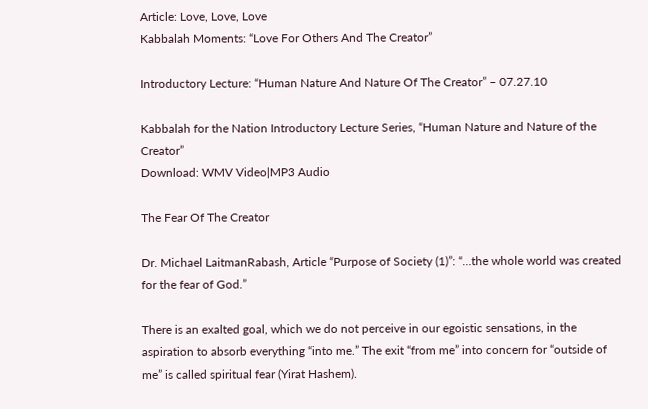Article: Love, Love, Love
Kabbalah Moments: “Love For Others And The Creator”

Introductory Lecture: “Human Nature And Nature Of The Creator” – 07.27.10

Kabbalah for the Nation Introductory Lecture Series, “Human Nature and Nature of the Creator”
Download: WMV Video|MP3 Audio

The Fear Of The Creator

Dr. Michael LaitmanRabash, Article “Purpose of Society (1)”: “…the whole world was created for the fear of God.”

There is an exalted goal, which we do not perceive in our egoistic sensations, in the aspiration to absorb everything “into me.” The exit “from me” into concern for “outside of me” is called spiritual fear (Yirat Hashem).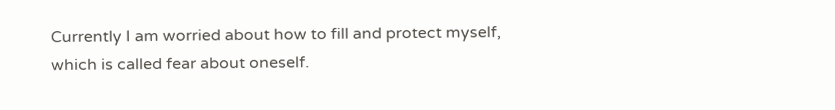Currently I am worried about how to fill and protect myself, which is called fear about oneself.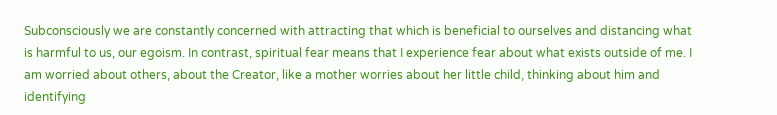Subconsciously we are constantly concerned with attracting that which is beneficial to ourselves and distancing what is harmful to us, our egoism. In contrast, spiritual fear means that I experience fear about what exists outside of me. I am worried about others, about the Creator, like a mother worries about her little child, thinking about him and identifying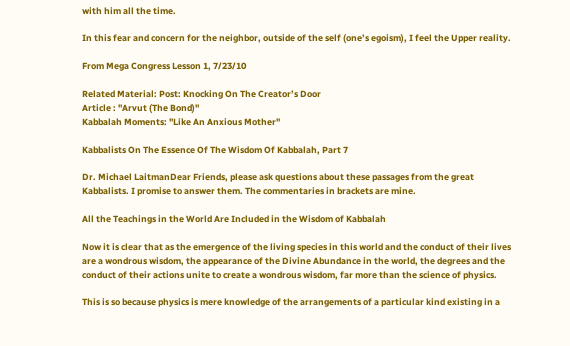with him all the time.

In this fear and concern for the neighbor, outside of the self (one’s egoism), I feel the Upper reality.

From Mega Congress Lesson 1, 7/23/10

Related Material: Post: Knocking On The Creator’s Door
Article : "Arvut (The Bond)"
Kabbalah Moments: "Like An Anxious Mother"

Kabbalists On The Essence Of The Wisdom Of Kabbalah, Part 7

Dr. Michael LaitmanDear Friends, please ask questions about these passages from the great Kabbalists. I promise to answer them. The commentaries in brackets are mine.

All the Teachings in the World Are Included in the Wisdom of Kabbalah

Now it is clear that as the emergence of the living species in this world and the conduct of their lives are a wondrous wisdom, the appearance of the Divine Abundance in the world, the degrees and the conduct of their actions unite to create a wondrous wisdom, far more than the science of physics.

This is so because physics is mere knowledge of the arrangements of a particular kind existing in a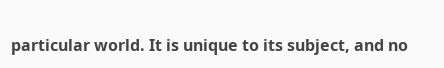particular world. It is unique to its subject, and no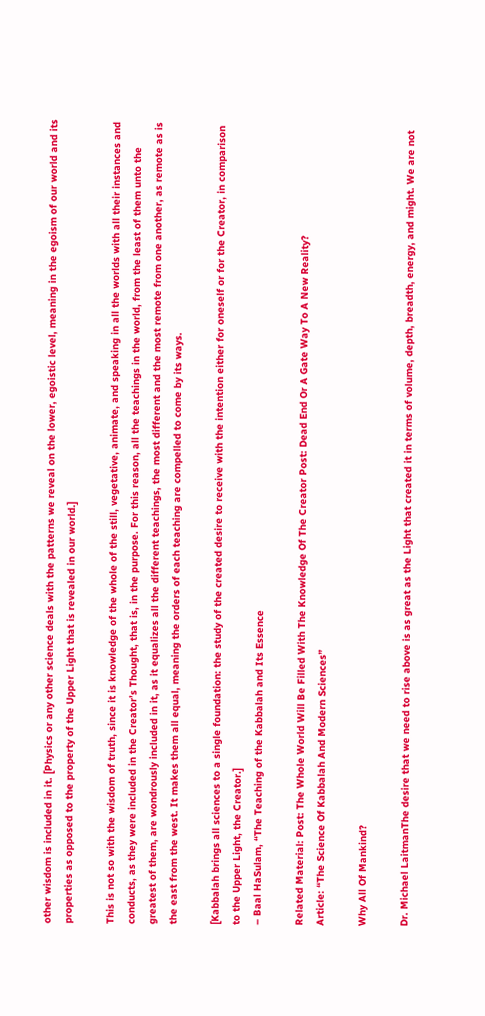other wisdom is included in it. [Physics or any other science deals with the patterns we reveal on the lower, egoistic level, meaning in the egoism of our world and its properties as opposed to the property of the Upper Light that is revealed in our world.]

This is not so with the wisdom of truth, since it is knowledge of the whole of the still, vegetative, animate, and speaking in all the worlds with all their instances and conducts, as they were included in the Creator’s Thought, that is, in the purpose. For this reason, all the teachings in the world, from the least of them unto the greatest of them, are wondrously included in it, as it equalizes all the different teachings, the most different and the most remote from one another, as remote as is the east from the west. It makes them all equal, meaning the orders of each teaching are compelled to come by its ways.

[Kabbalah brings all sciences to a single foundation: the study of the created desire to receive with the intention either for oneself or for the Creator, in comparison to the Upper Light, the Creator.]
– Baal HaSulam, “The Teaching of the Kabbalah and Its Essence

Related Material: Post: The Whole World Will Be Filled With The Knowledge Of The Creator Post: Dead End Or A Gate Way To A New Reality?
Article: “The Science Of Kabbalah And Modern Sciences”

Why All Of Mankind?

Dr. Michael LaitmanThe desire that we need to rise above is as great as the Light that created it in terms of volume, depth, breadth, energy, and might. We are not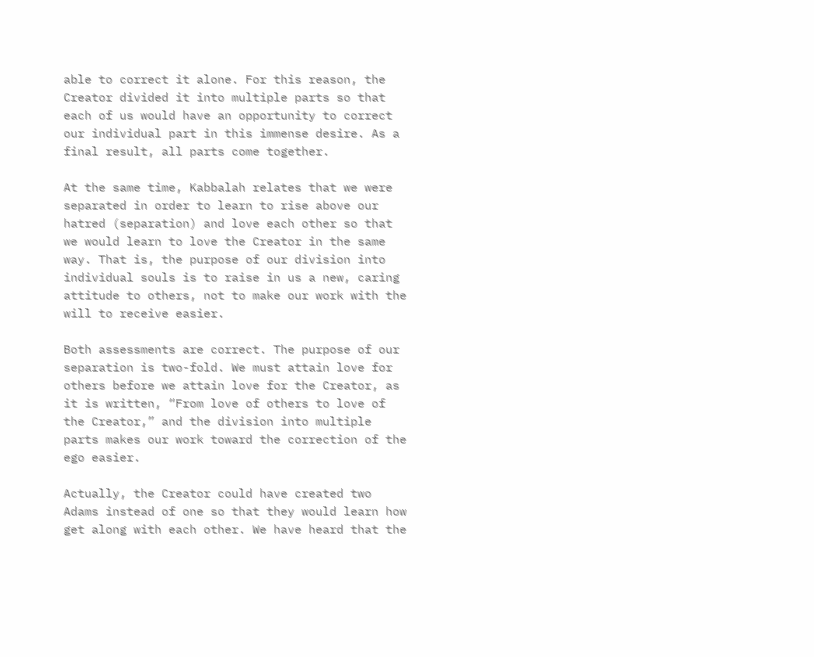able to correct it alone. For this reason, the Creator divided it into multiple parts so that each of us would have an opportunity to correct our individual part in this immense desire. As a final result, all parts come together.

At the same time, Kabbalah relates that we were separated in order to learn to rise above our hatred (separation) and love each other so that we would learn to love the Creator in the same way. That is, the purpose of our division into individual souls is to raise in us a new, caring attitude to others, not to make our work with the will to receive easier.

Both assessments are correct. The purpose of our separation is two-fold. We must attain love for others before we attain love for the Creator, as it is written, “From love of others to love of the Creator,” and the division into multiple parts makes our work toward the correction of the ego easier.

Actually, the Creator could have created two Adams instead of one so that they would learn how get along with each other. We have heard that the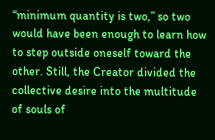“minimum quantity is two,” so two would have been enough to learn how to step outside oneself toward the other. Still, the Creator divided the collective desire into the multitude of souls of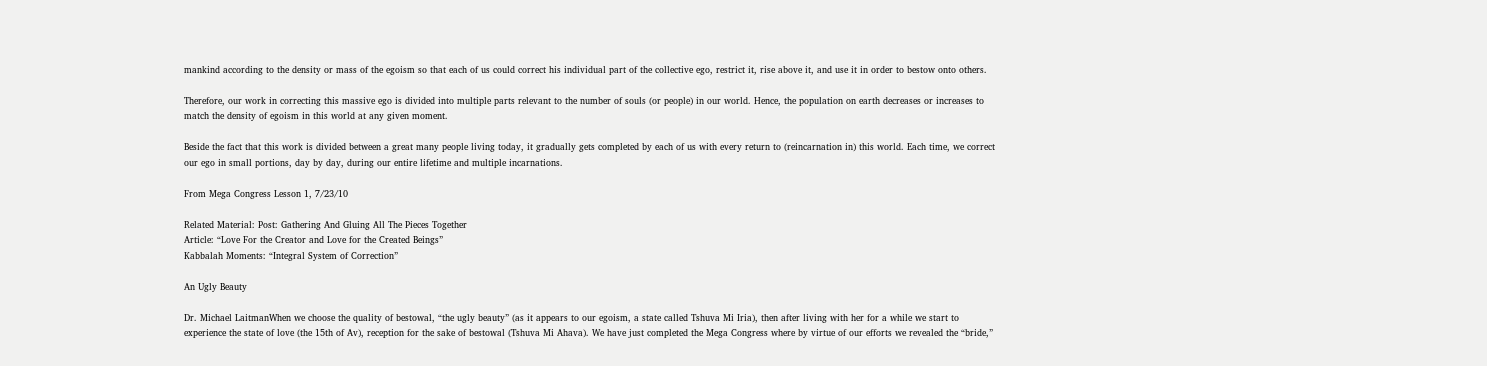mankind according to the density or mass of the egoism so that each of us could correct his individual part of the collective ego, restrict it, rise above it, and use it in order to bestow onto others.

Therefore, our work in correcting this massive ego is divided into multiple parts relevant to the number of souls (or people) in our world. Hence, the population on earth decreases or increases to match the density of egoism in this world at any given moment.

Beside the fact that this work is divided between a great many people living today, it gradually gets completed by each of us with every return to (reincarnation in) this world. Each time, we correct our ego in small portions, day by day, during our entire lifetime and multiple incarnations.

From Mega Congress Lesson 1, 7/23/10

Related Material: Post: Gathering And Gluing All The Pieces Together
Article: “Love For the Creator and Love for the Created Beings”
Kabbalah Moments: “Integral System of Correction”

An Ugly Beauty

Dr. Michael LaitmanWhen we choose the quality of bestowal, “the ugly beauty” (as it appears to our egoism, a state called Tshuva Mi Iria), then after living with her for a while we start to experience the state of love (the 15th of Av), reception for the sake of bestowal (Tshuva Mi Ahava). We have just completed the Mega Congress where by virtue of our efforts we revealed the “bride,”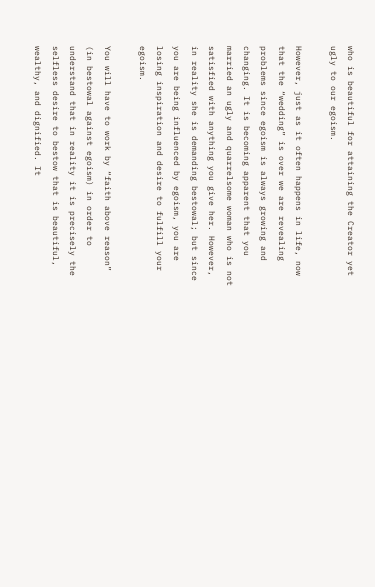who is beautiful for attaining the Creator yet ugly to our egoism.

However, just as it often happens in life, now that the “wedding” is over we are revealing problems since egoism is always growing and changing. It is becoming apparent that you married an ugly and quarrelsome woman who is not satisfied with anything you give her. However, in reality she is demanding bestowal; but since you are being influenced by egoism, you are losing inspiration and desire to fulfill your egoism.

You will have to work by “faith above reason” (in bestowal against egoism) in order to understand that in reality it is precisely the selfless desire to bestow that is beautiful, wealthy, and dignified. It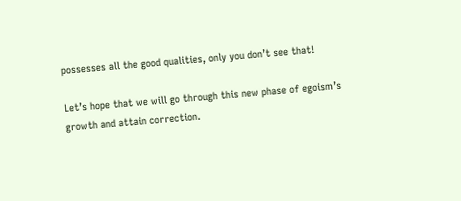possesses all the good qualities, only you don’t see that!

Let’s hope that we will go through this new phase of egoism’s growth and attain correction.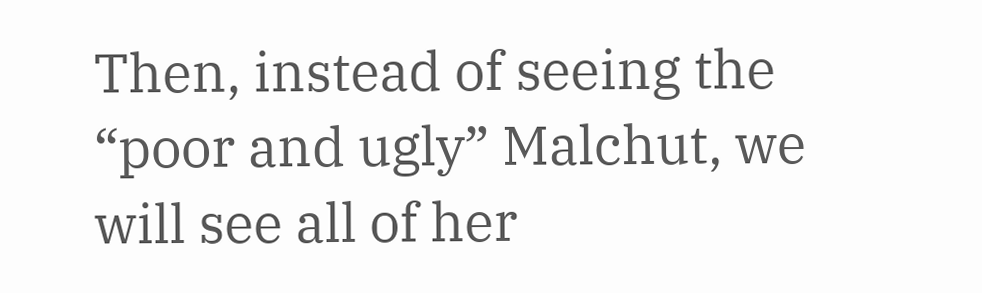Then, instead of seeing the “poor and ugly” Malchut, we will see all of her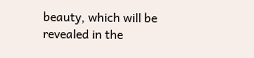beauty, which will be revealed in the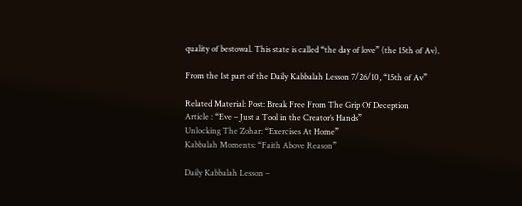quality of bestowal. This state is called “the day of love” (the 15th of Av).

From the 1st part of the Daily Kabbalah Lesson 7/26/10, “15th of Av”

Related Material: Post: Break Free From The Grip Of Deception
Article : “Eve – Just a Tool in the Creator’s Hands”
Unlocking The Zohar: “Exercises At Home”
Kabbalah Moments: “Faith Above Reason”

Daily Kabbalah Lesson –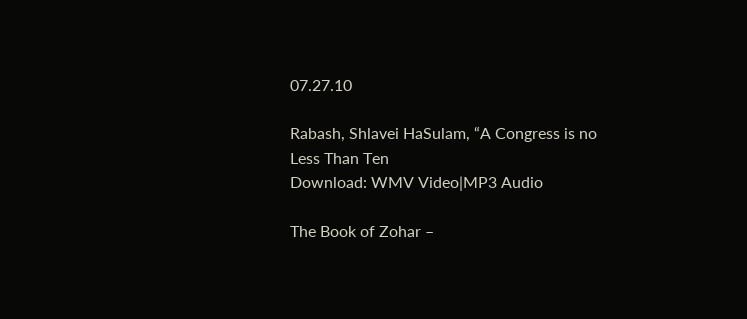07.27.10

Rabash, Shlavei HaSulam, “A Congress is no Less Than Ten
Download: WMV Video|MP3 Audio

The Book of Zohar –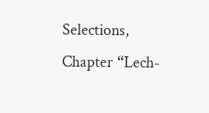Selections, Chapter “Lech-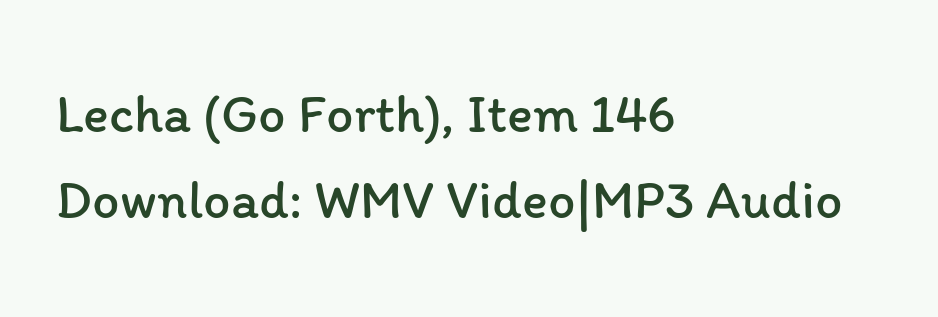Lecha (Go Forth), Item 146
Download: WMV Video|MP3 Audio